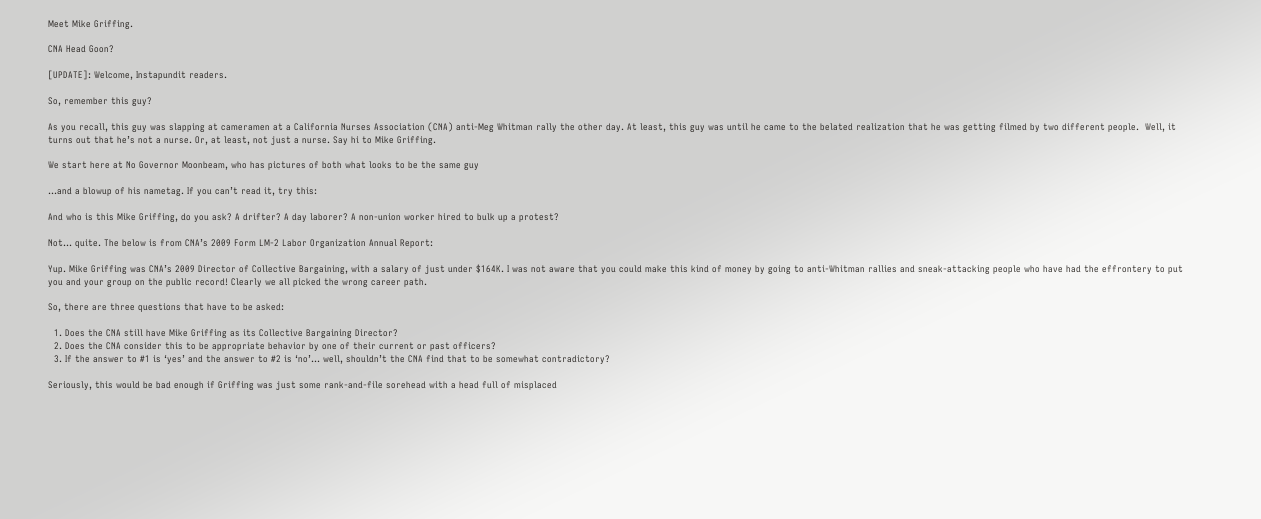Meet Mike Griffing.

CNA Head Goon?

[UPDATE]: Welcome, Instapundit readers.

So, remember this guy?

As you recall, this guy was slapping at cameramen at a California Nurses Association (CNA) anti-Meg Whitman rally the other day. At least, this guy was until he came to the belated realization that he was getting filmed by two different people.  Well, it turns out that he’s not a nurse. Or, at least, not just a nurse. Say hi to Mike Griffing.

We start here at No Governor Moonbeam, who has pictures of both what looks to be the same guy

…and a blowup of his nametag. If you can’t read it, try this:

And who is this Mike Griffing, do you ask? A drifter? A day laborer? A non-union worker hired to bulk up a protest?

Not… quite. The below is from CNA’s 2009 Form LM-2 Labor Organization Annual Report:

Yup. Mike Griffing was CNA’s 2009 Director of Collective Bargaining, with a salary of just under $164K. I was not aware that you could make this kind of money by going to anti-Whitman rallies and sneak-attacking people who have had the effrontery to put you and your group on the public record! Clearly we all picked the wrong career path.

So, there are three questions that have to be asked:

  1. Does the CNA still have Mike Griffing as its Collective Bargaining Director?
  2. Does the CNA consider this to be appropriate behavior by one of their current or past officers?
  3. If the answer to #1 is ‘yes’ and the answer to #2 is ‘no’… well, shouldn’t the CNA find that to be somewhat contradictory?

Seriously, this would be bad enough if Griffing was just some rank-and-file sorehead with a head full of misplaced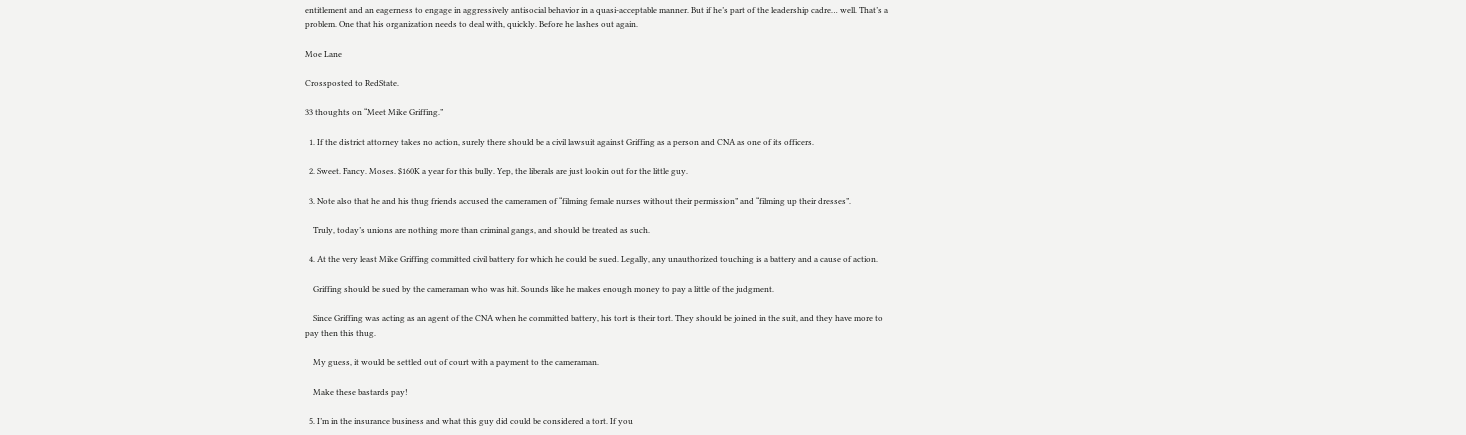entitlement and an eagerness to engage in aggressively antisocial behavior in a quasi-acceptable manner. But if he’s part of the leadership cadre… well. That’s a problem. One that his organization needs to deal with, quickly. Before he lashes out again.

Moe Lane

Crossposted to RedState.

33 thoughts on “Meet Mike Griffing.”

  1. If the district attorney takes no action, surely there should be a civil lawsuit against Griffing as a person and CNA as one of its officers.

  2. Sweet. Fancy. Moses. $160K a year for this bully. Yep, the liberals are just lookin out for the little guy.

  3. Note also that he and his thug friends accused the cameramen of “filming female nurses without their permission” and “filming up their dresses”.

    Truly, today’s unions are nothing more than criminal gangs, and should be treated as such.

  4. At the very least Mike Griffing committed civil battery for which he could be sued. Legally, any unauthorized touching is a battery and a cause of action.

    Griffing should be sued by the cameraman who was hit. Sounds like he makes enough money to pay a little of the judgment.

    Since Griffing was acting as an agent of the CNA when he committed battery, his tort is their tort. They should be joined in the suit, and they have more to pay then this thug.

    My guess, it would be settled out of court with a payment to the cameraman.

    Make these bastards pay!

  5. I’m in the insurance business and what this guy did could be considered a tort. If you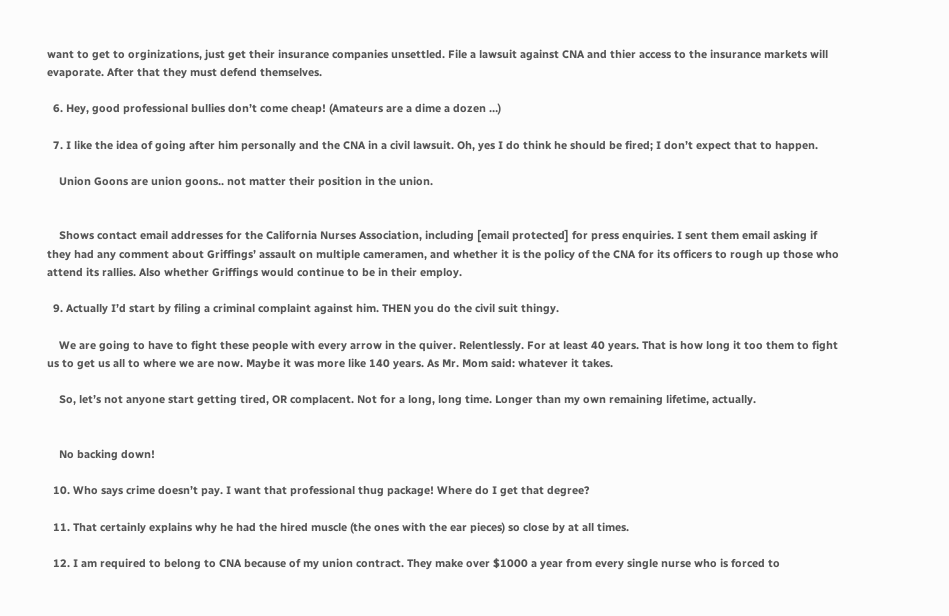want to get to orginizations, just get their insurance companies unsettled. File a lawsuit against CNA and thier access to the insurance markets will evaporate. After that they must defend themselves.

  6. Hey, good professional bullies don’t come cheap! (Amateurs are a dime a dozen …)

  7. I like the idea of going after him personally and the CNA in a civil lawsuit. Oh, yes I do think he should be fired; I don’t expect that to happen.

    Union Goons are union goons.. not matter their position in the union.


    Shows contact email addresses for the California Nurses Association, including [email protected] for press enquiries. I sent them email asking if they had any comment about Griffings’ assault on multiple cameramen, and whether it is the policy of the CNA for its officers to rough up those who attend its rallies. Also whether Griffings would continue to be in their employ.

  9. Actually I’d start by filing a criminal complaint against him. THEN you do the civil suit thingy.

    We are going to have to fight these people with every arrow in the quiver. Relentlessly. For at least 40 years. That is how long it too them to fight us to get us all to where we are now. Maybe it was more like 140 years. As Mr. Mom said: whatever it takes.

    So, let’s not anyone start getting tired, OR complacent. Not for a long, long time. Longer than my own remaining lifetime, actually.


    No backing down!

  10. Who says crime doesn’t pay. I want that professional thug package! Where do I get that degree?

  11. That certainly explains why he had the hired muscle (the ones with the ear pieces) so close by at all times.

  12. I am required to belong to CNA because of my union contract. They make over $1000 a year from every single nurse who is forced to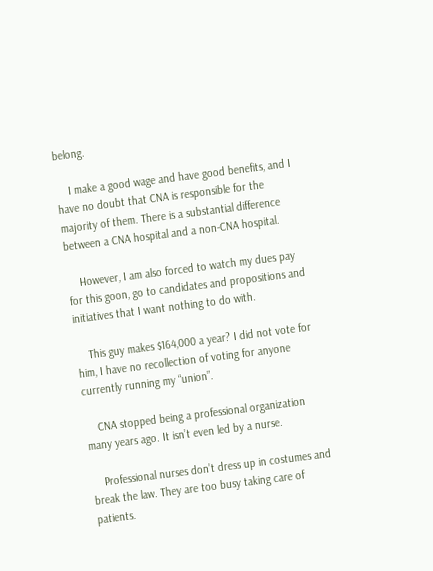belong.

    I make a good wage and have good benefits, and I have no doubt that CNA is responsible for the majority of them. There is a substantial difference between a CNA hospital and a non-CNA hospital.

    However, I am also forced to watch my dues pay for this goon, go to candidates and propositions and initiatives that I want nothing to do with.

    This guy makes $164,000 a year? I did not vote for him, I have no recollection of voting for anyone currently running my “union”.

    CNA stopped being a professional organization many years ago. It isn’t even led by a nurse.

    Professional nurses don’t dress up in costumes and break the law. They are too busy taking care of patients.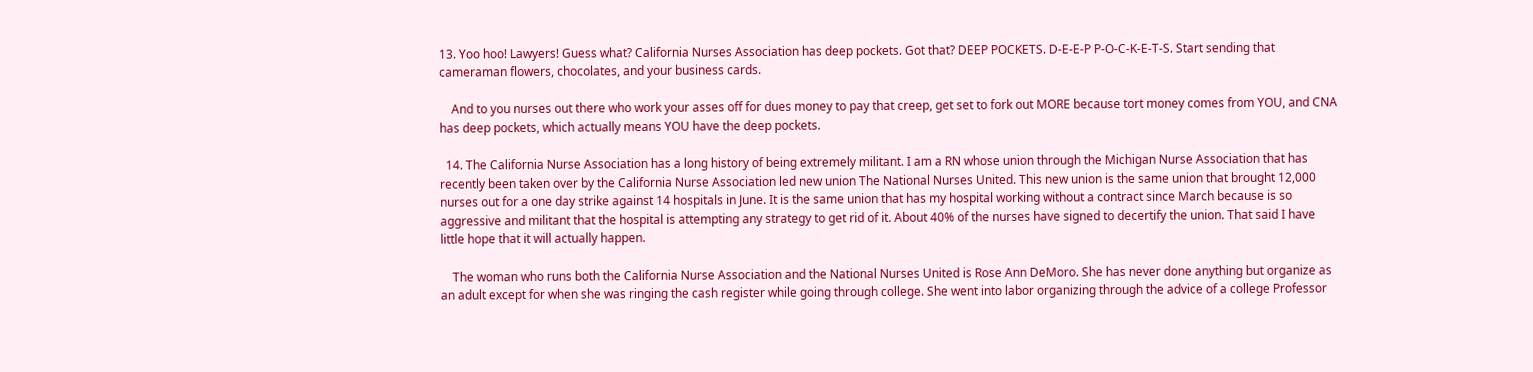13. Yoo hoo! Lawyers! Guess what? California Nurses Association has deep pockets. Got that? DEEP POCKETS. D-E-E-P P-O-C-K-E-T-S. Start sending that cameraman flowers, chocolates, and your business cards.

    And to you nurses out there who work your asses off for dues money to pay that creep, get set to fork out MORE because tort money comes from YOU, and CNA has deep pockets, which actually means YOU have the deep pockets.

  14. The California Nurse Association has a long history of being extremely militant. I am a RN whose union through the Michigan Nurse Association that has recently been taken over by the California Nurse Association led new union The National Nurses United. This new union is the same union that brought 12,000 nurses out for a one day strike against 14 hospitals in June. It is the same union that has my hospital working without a contract since March because is so aggressive and militant that the hospital is attempting any strategy to get rid of it. About 40% of the nurses have signed to decertify the union. That said I have little hope that it will actually happen.

    The woman who runs both the California Nurse Association and the National Nurses United is Rose Ann DeMoro. She has never done anything but organize as an adult except for when she was ringing the cash register while going through college. She went into labor organizing through the advice of a college Professor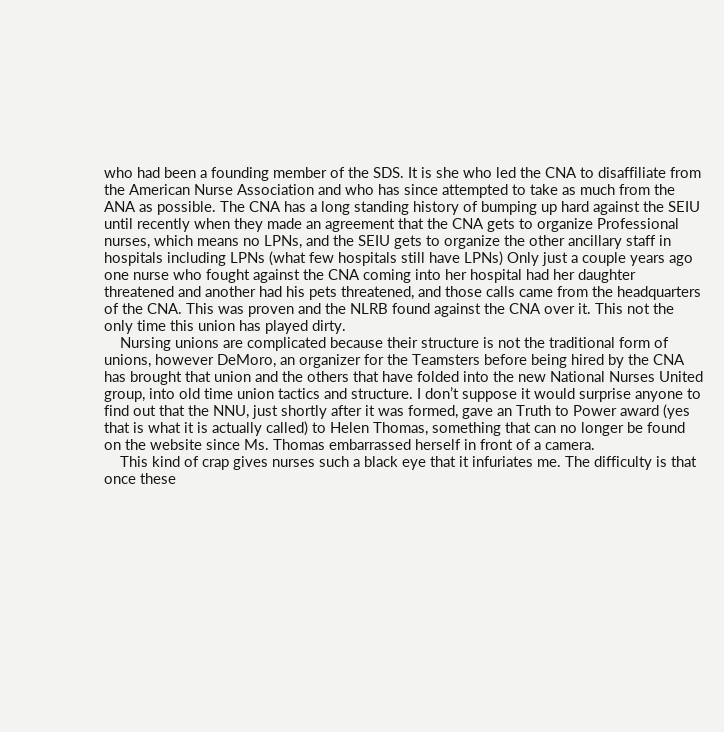who had been a founding member of the SDS. It is she who led the CNA to disaffiliate from the American Nurse Association and who has since attempted to take as much from the ANA as possible. The CNA has a long standing history of bumping up hard against the SEIU until recently when they made an agreement that the CNA gets to organize Professional nurses, which means no LPNs, and the SEIU gets to organize the other ancillary staff in hospitals including LPNs (what few hospitals still have LPNs) Only just a couple years ago one nurse who fought against the CNA coming into her hospital had her daughter threatened and another had his pets threatened, and those calls came from the headquarters of the CNA. This was proven and the NLRB found against the CNA over it. This not the only time this union has played dirty.
    Nursing unions are complicated because their structure is not the traditional form of unions, however DeMoro, an organizer for the Teamsters before being hired by the CNA has brought that union and the others that have folded into the new National Nurses United group, into old time union tactics and structure. I don’t suppose it would surprise anyone to find out that the NNU, just shortly after it was formed, gave an Truth to Power award (yes that is what it is actually called) to Helen Thomas, something that can no longer be found on the website since Ms. Thomas embarrassed herself in front of a camera.
    This kind of crap gives nurses such a black eye that it infuriates me. The difficulty is that once these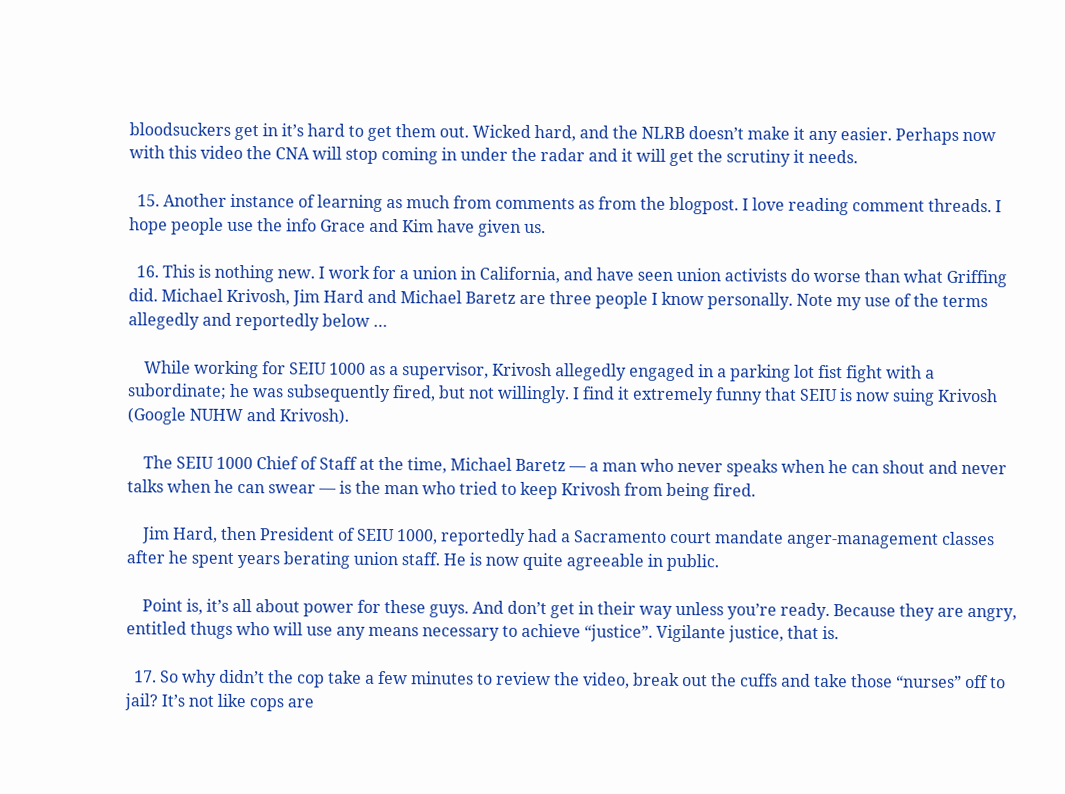bloodsuckers get in it’s hard to get them out. Wicked hard, and the NLRB doesn’t make it any easier. Perhaps now with this video the CNA will stop coming in under the radar and it will get the scrutiny it needs.

  15. Another instance of learning as much from comments as from the blogpost. I love reading comment threads. I hope people use the info Grace and Kim have given us.

  16. This is nothing new. I work for a union in California, and have seen union activists do worse than what Griffing did. Michael Krivosh, Jim Hard and Michael Baretz are three people I know personally. Note my use of the terms allegedly and reportedly below …

    While working for SEIU 1000 as a supervisor, Krivosh allegedly engaged in a parking lot fist fight with a subordinate; he was subsequently fired, but not willingly. I find it extremely funny that SEIU is now suing Krivosh (Google NUHW and Krivosh).

    The SEIU 1000 Chief of Staff at the time, Michael Baretz — a man who never speaks when he can shout and never talks when he can swear — is the man who tried to keep Krivosh from being fired.

    Jim Hard, then President of SEIU 1000, reportedly had a Sacramento court mandate anger-management classes after he spent years berating union staff. He is now quite agreeable in public.

    Point is, it’s all about power for these guys. And don’t get in their way unless you’re ready. Because they are angry, entitled thugs who will use any means necessary to achieve “justice”. Vigilante justice, that is.

  17. So why didn’t the cop take a few minutes to review the video, break out the cuffs and take those “nurses” off to jail? It’s not like cops are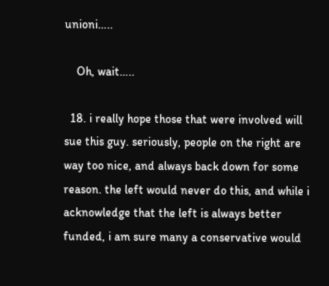unioni…..

    Oh, wait…..

  18. i really hope those that were involved will sue this guy. seriously, people on the right are way too nice, and always back down for some reason. the left would never do this, and while i acknowledge that the left is always better funded, i am sure many a conservative would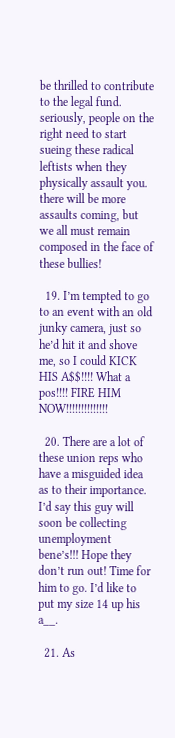be thrilled to contribute to the legal fund. seriously, people on the right need to start sueing these radical leftists when they physically assault you. there will be more assaults coming, but we all must remain composed in the face of these bullies!

  19. I’m tempted to go to an event with an old junky camera, just so he’d hit it and shove me, so I could KICK HIS A$$!!!! What a pos!!!! FIRE HIM NOW!!!!!!!!!!!!!!

  20. There are a lot of these union reps who have a misguided idea as to their importance. I’d say this guy will soon be collecting unemployment bene’s!!! Hope they don’t run out! Time for him to go. I’d like to put my size 14 up his a__.

  21. As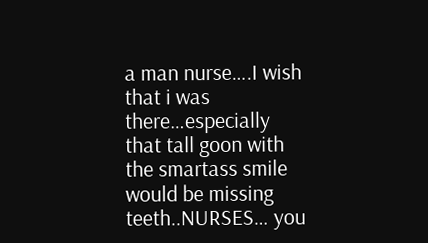a man nurse….I wish that i was there…especially that tall goon with the smartass smile would be missing teeth..NURSES… you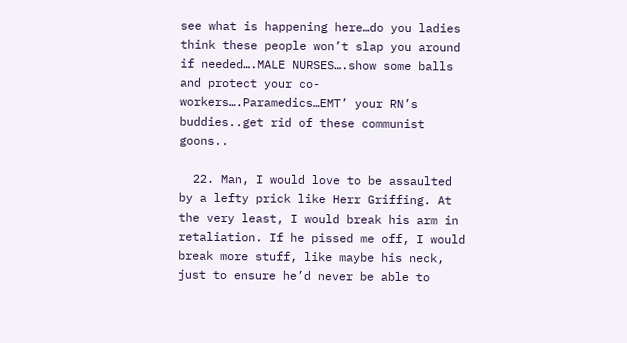see what is happening here…do you ladies think these people won’t slap you around if needed….MALE NURSES….show some balls and protect your co-workers….Paramedics…EMT’ your RN’s buddies..get rid of these communist goons..

  22. Man, I would love to be assaulted by a lefty prick like Herr Griffing. At the very least, I would break his arm in retaliation. If he pissed me off, I would break more stuff, like maybe his neck, just to ensure he’d never be able to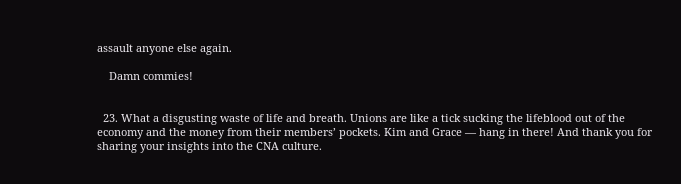assault anyone else again.

    Damn commies!


  23. What a disgusting waste of life and breath. Unions are like a tick sucking the lifeblood out of the economy and the money from their members’ pockets. Kim and Grace — hang in there! And thank you for sharing your insights into the CNA culture.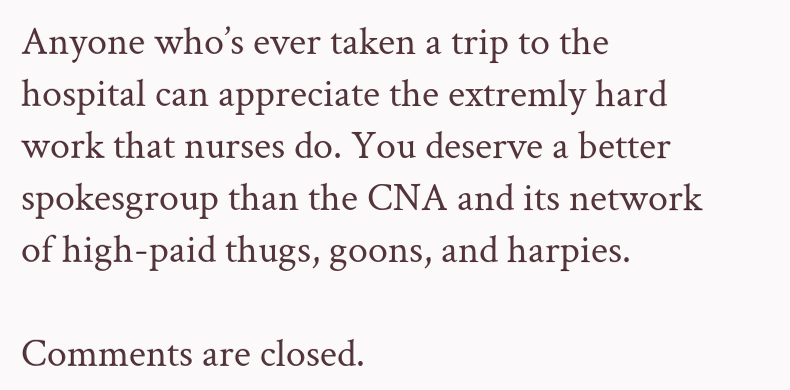Anyone who’s ever taken a trip to the hospital can appreciate the extremly hard work that nurses do. You deserve a better spokesgroup than the CNA and its network of high-paid thugs, goons, and harpies.

Comments are closed.